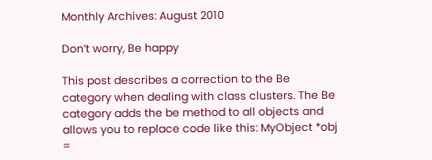Monthly Archives: August 2010

Don’t worry, Be happy

This post describes a correction to the Be category when dealing with class clusters. The Be category adds the be method to all objects and allows you to replace code like this: MyObject *obj =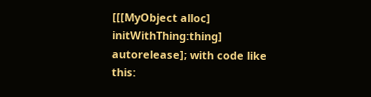[[[MyObject alloc] initWithThing:thing] autorelease]; with code like this: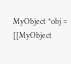MyObject *obj = [[MyObject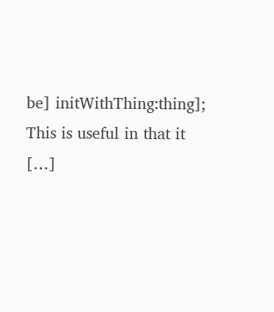be] initWithThing:thing]; This is useful in that it […]